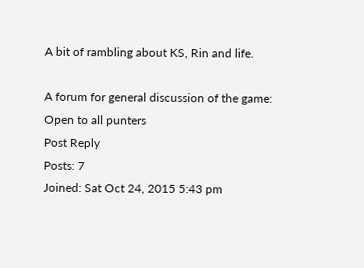A bit of rambling about KS, Rin and life.

A forum for general discussion of the game: Open to all punters
Post Reply
Posts: 7
Joined: Sat Oct 24, 2015 5:43 pm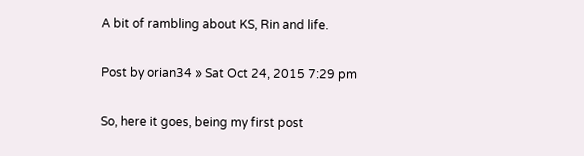A bit of rambling about KS, Rin and life.

Post by orian34 » Sat Oct 24, 2015 7:29 pm

So, here it goes, being my first post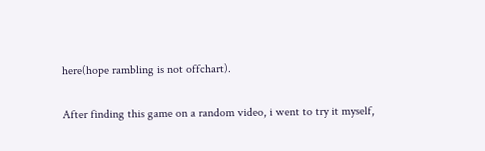here(hope rambling is not offchart).

After finding this game on a random video, i went to try it myself,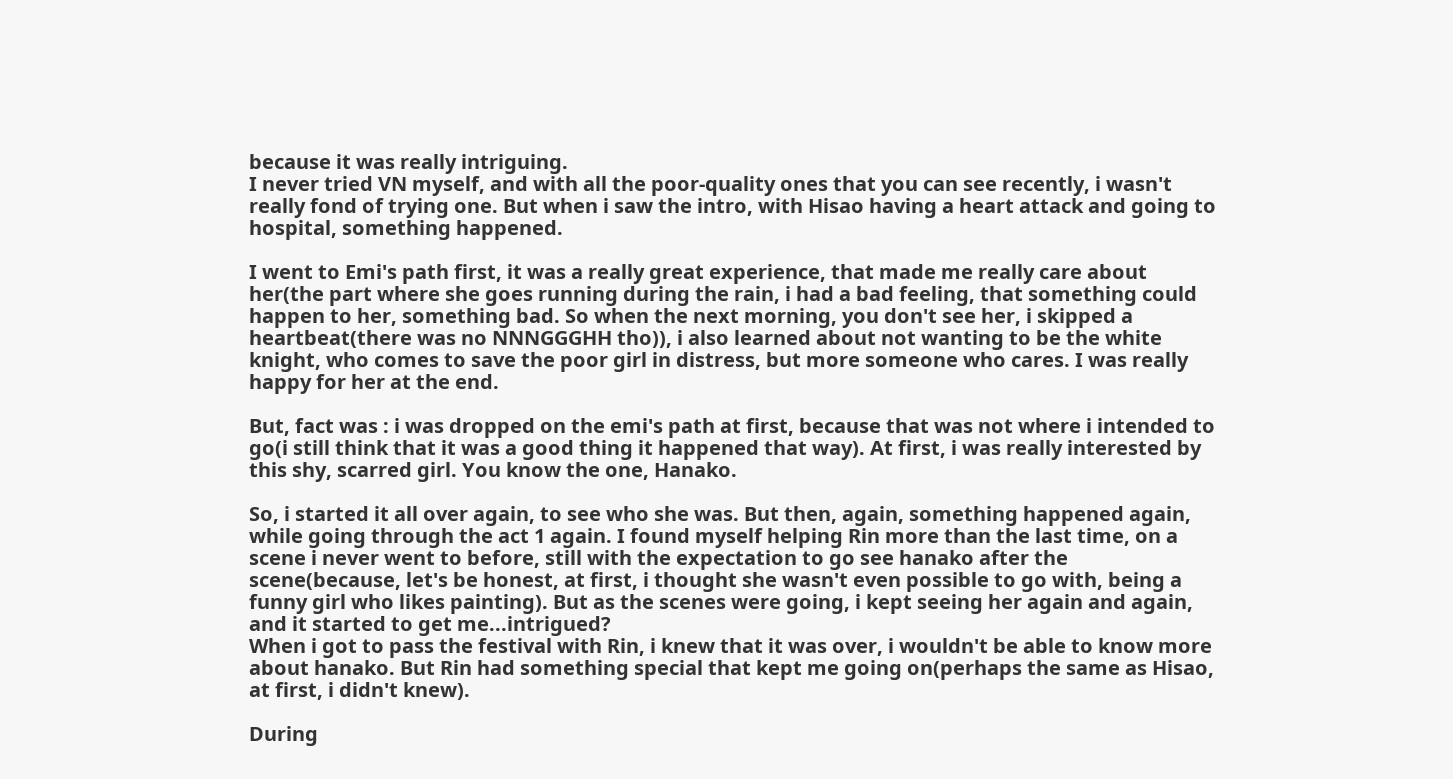because it was really intriguing.
I never tried VN myself, and with all the poor-quality ones that you can see recently, i wasn't really fond of trying one. But when i saw the intro, with Hisao having a heart attack and going to hospital, something happened.

I went to Emi's path first, it was a really great experience, that made me really care about her(the part where she goes running during the rain, i had a bad feeling, that something could happen to her, something bad. So when the next morning, you don't see her, i skipped a heartbeat(there was no NNNGGGHH tho)), i also learned about not wanting to be the white knight, who comes to save the poor girl in distress, but more someone who cares. I was really happy for her at the end.

But, fact was : i was dropped on the emi's path at first, because that was not where i intended to go(i still think that it was a good thing it happened that way). At first, i was really interested by this shy, scarred girl. You know the one, Hanako.

So, i started it all over again, to see who she was. But then, again, something happened again, while going through the act 1 again. I found myself helping Rin more than the last time, on a scene i never went to before, still with the expectation to go see hanako after the scene(because, let's be honest, at first, i thought she wasn't even possible to go with, being a funny girl who likes painting). But as the scenes were going, i kept seeing her again and again, and it started to get me...intrigued?
When i got to pass the festival with Rin, i knew that it was over, i wouldn't be able to know more about hanako. But Rin had something special that kept me going on(perhaps the same as Hisao, at first, i didn't knew).

During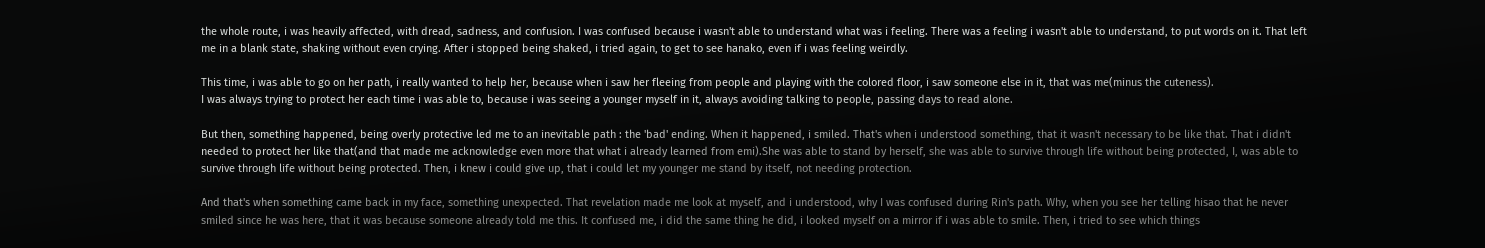the whole route, i was heavily affected, with dread, sadness, and confusion. I was confused because i wasn't able to understand what was i feeling. There was a feeling i wasn't able to understand, to put words on it. That left me in a blank state, shaking without even crying. After i stopped being shaked, i tried again, to get to see hanako, even if i was feeling weirdly.

This time, i was able to go on her path, i really wanted to help her, because when i saw her fleeing from people and playing with the colored floor, i saw someone else in it, that was me(minus the cuteness).
I was always trying to protect her each time i was able to, because i was seeing a younger myself in it, always avoiding talking to people, passing days to read alone.

But then, something happened, being overly protective led me to an inevitable path : the 'bad' ending. When it happened, i smiled. That's when i understood something, that it wasn't necessary to be like that. That i didn't needed to protect her like that(and that made me acknowledge even more that what i already learned from emi).She was able to stand by herself, she was able to survive through life without being protected, I, was able to survive through life without being protected. Then, i knew i could give up, that i could let my younger me stand by itself, not needing protection.

And that's when something came back in my face, something unexpected. That revelation made me look at myself, and i understood, why I was confused during Rin's path. Why, when you see her telling hisao that he never smiled since he was here, that it was because someone already told me this. It confused me, i did the same thing he did, i looked myself on a mirror if i was able to smile. Then, i tried to see which things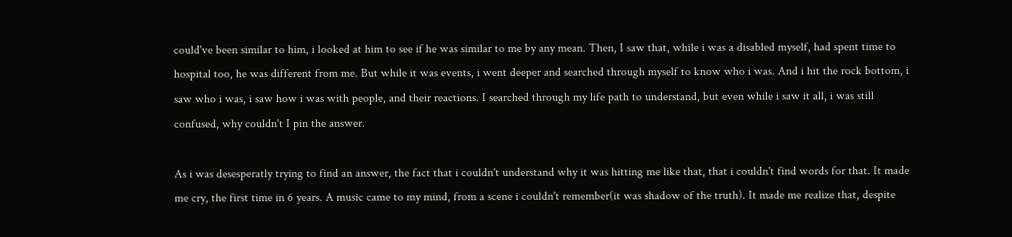could've been similar to him, i looked at him to see if he was similar to me by any mean. Then, I saw that, while i was a disabled myself, had spent time to hospital too, he was different from me. But while it was events, i went deeper and searched through myself to know who i was. And i hit the rock bottom, i saw who i was, i saw how i was with people, and their reactions. I searched through my life path to understand, but even while i saw it all, i was still confused, why couldn't I pin the answer.

As i was desesperatly trying to find an answer, the fact that i couldn't understand why it was hitting me like that, that i couldn't find words for that. It made me cry, the first time in 6 years. A music came to my mind, from a scene i couldn't remember(it was shadow of the truth). It made me realize that, despite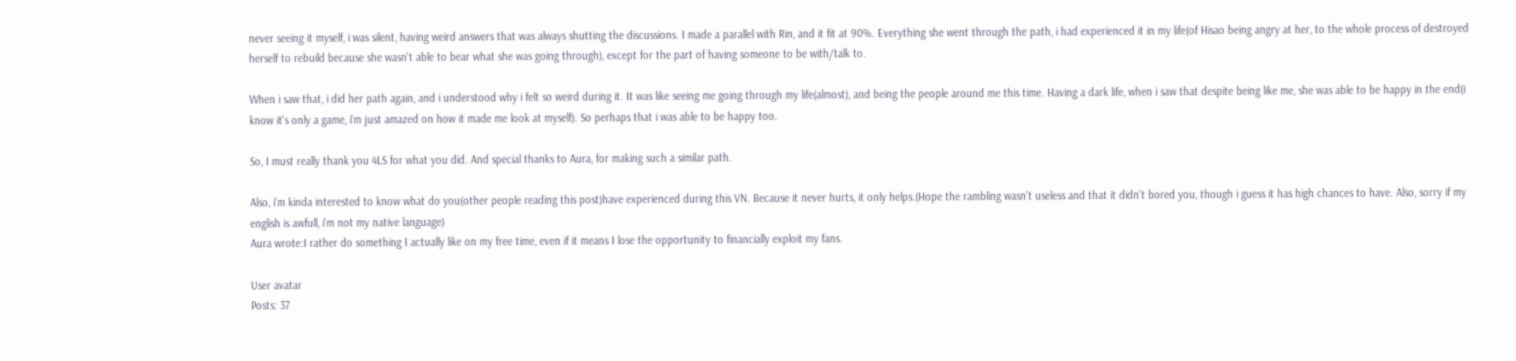never seeing it myself, i was silent, having weird answers that was always shutting the discussions. I made a parallel with Rin, and it fit at 90%. Everything she went through the path, i had experienced it in my life(of Hisao being angry at her, to the whole process of destroyed herself to rebuild because she wasn't able to bear what she was going through), except for the part of having someone to be with/talk to.

When i saw that, i did her path again, and i understood why i felt so weird during it. It was like seeing me going through my life(almost), and being the people around me this time. Having a dark life, when i saw that despite being like me, she was able to be happy in the end(i know it's only a game, i'm just amazed on how it made me look at myself). So perhaps that i was able to be happy too.

So, I must really thank you 4LS for what you did. And special thanks to Aura, for making such a similar path.

Also, i'm kinda interested to know what do you(other people reading this post)have experienced during this VN. Because it never hurts, it only helps.(Hope the rambling wasn't useless and that it didn't bored you, though i guess it has high chances to have. Also, sorry if my english is awfull, i'm not my native language)
Aura wrote:I rather do something I actually like on my free time, even if it means I lose the opportunity to financially exploit my fans.

User avatar
Posts: 37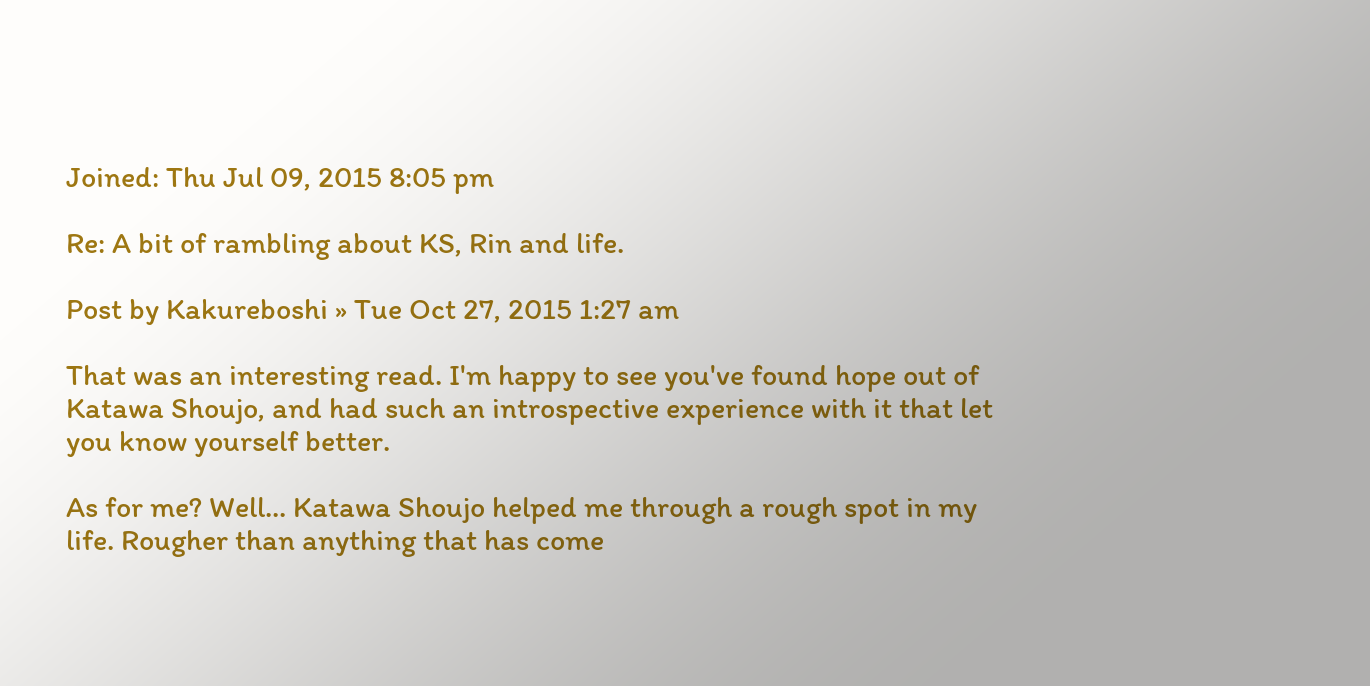Joined: Thu Jul 09, 2015 8:05 pm

Re: A bit of rambling about KS, Rin and life.

Post by Kakureboshi » Tue Oct 27, 2015 1:27 am

That was an interesting read. I'm happy to see you've found hope out of Katawa Shoujo, and had such an introspective experience with it that let you know yourself better.

As for me? Well... Katawa Shoujo helped me through a rough spot in my life. Rougher than anything that has come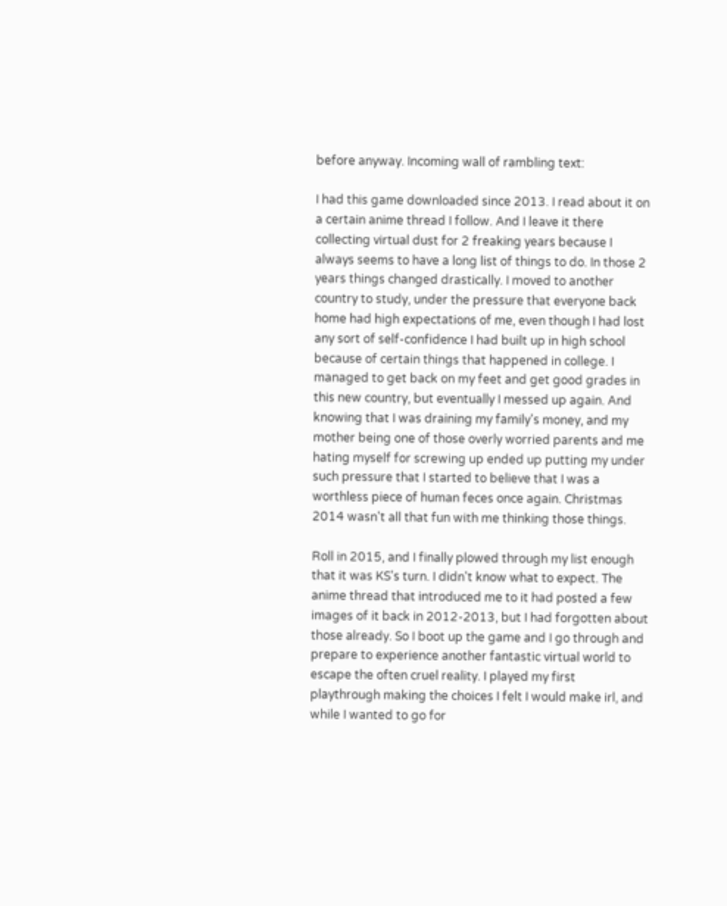before anyway. Incoming wall of rambling text:

I had this game downloaded since 2013. I read about it on a certain anime thread I follow. And I leave it there collecting virtual dust for 2 freaking years because I always seems to have a long list of things to do. In those 2 years things changed drastically. I moved to another country to study, under the pressure that everyone back home had high expectations of me, even though I had lost any sort of self-confidence I had built up in high school because of certain things that happened in college. I managed to get back on my feet and get good grades in this new country, but eventually I messed up again. And knowing that I was draining my family's money, and my mother being one of those overly worried parents and me hating myself for screwing up ended up putting my under such pressure that I started to believe that I was a worthless piece of human feces once again. Christmas 2014 wasn't all that fun with me thinking those things.

Roll in 2015, and I finally plowed through my list enough that it was KS's turn. I didn't know what to expect. The anime thread that introduced me to it had posted a few images of it back in 2012-2013, but I had forgotten about those already. So I boot up the game and I go through and prepare to experience another fantastic virtual world to escape the often cruel reality. I played my first playthrough making the choices I felt I would make irl, and while I wanted to go for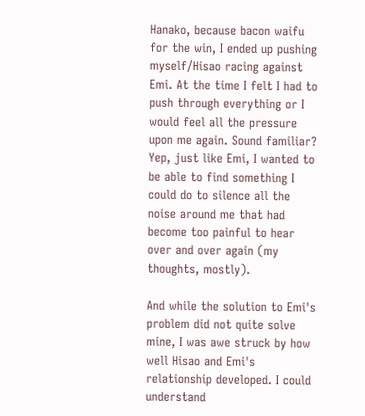Hanako, because bacon waifu for the win, I ended up pushing myself/Hisao racing against Emi. At the time I felt I had to push through everything or I would feel all the pressure upon me again. Sound familiar? Yep, just like Emi, I wanted to be able to find something I could do to silence all the noise around me that had become too painful to hear over and over again (my thoughts, mostly).

And while the solution to Emi's problem did not quite solve mine, I was awe struck by how well Hisao and Emi's relationship developed. I could understand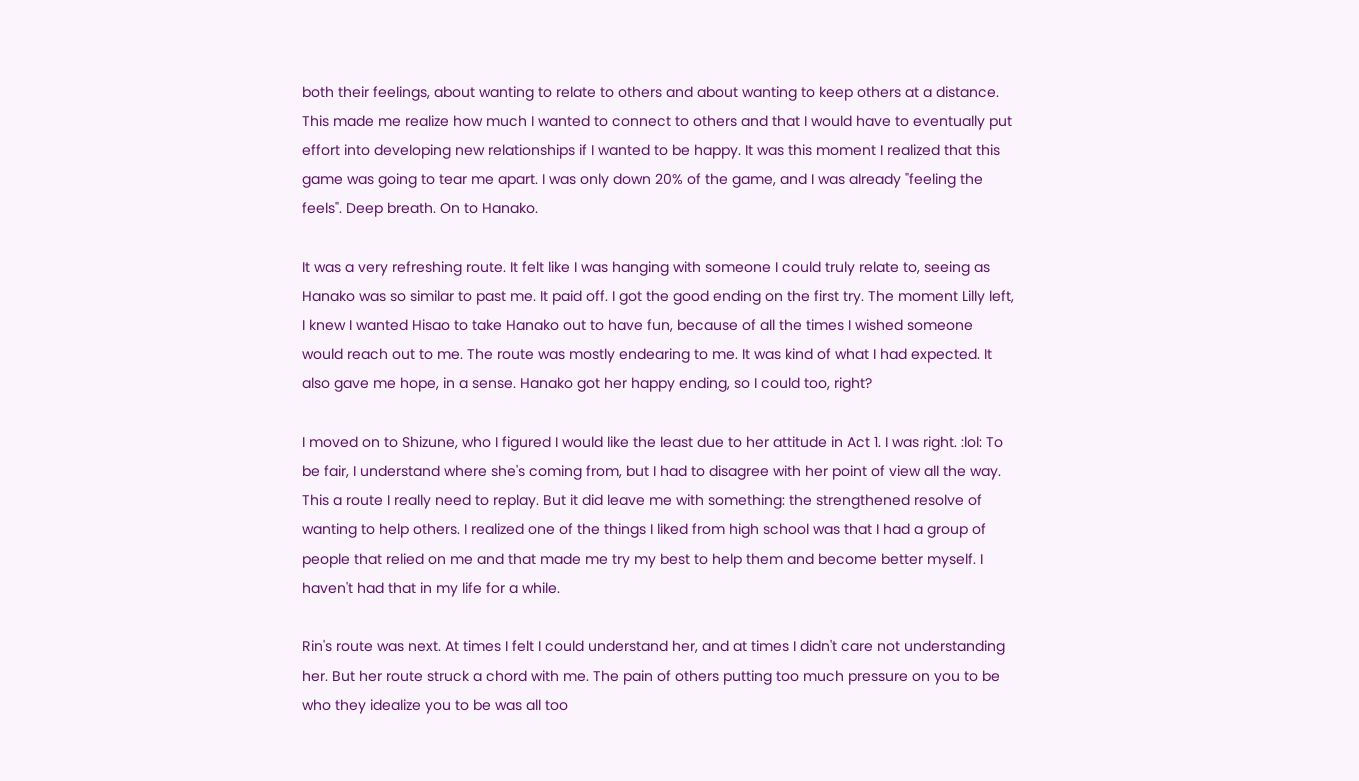both their feelings, about wanting to relate to others and about wanting to keep others at a distance. This made me realize how much I wanted to connect to others and that I would have to eventually put effort into developing new relationships if I wanted to be happy. It was this moment I realized that this game was going to tear me apart. I was only down 20% of the game, and I was already "feeling the feels". Deep breath. On to Hanako.

It was a very refreshing route. It felt like I was hanging with someone I could truly relate to, seeing as Hanako was so similar to past me. It paid off. I got the good ending on the first try. The moment Lilly left, I knew I wanted Hisao to take Hanako out to have fun, because of all the times I wished someone would reach out to me. The route was mostly endearing to me. It was kind of what I had expected. It also gave me hope, in a sense. Hanako got her happy ending, so I could too, right?

I moved on to Shizune, who I figured I would like the least due to her attitude in Act 1. I was right. :lol: To be fair, I understand where she's coming from, but I had to disagree with her point of view all the way. This a route I really need to replay. But it did leave me with something: the strengthened resolve of wanting to help others. I realized one of the things I liked from high school was that I had a group of people that relied on me and that made me try my best to help them and become better myself. I haven't had that in my life for a while.

Rin's route was next. At times I felt I could understand her, and at times I didn't care not understanding her. But her route struck a chord with me. The pain of others putting too much pressure on you to be who they idealize you to be was all too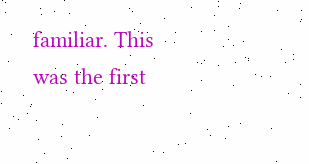familiar. This was the first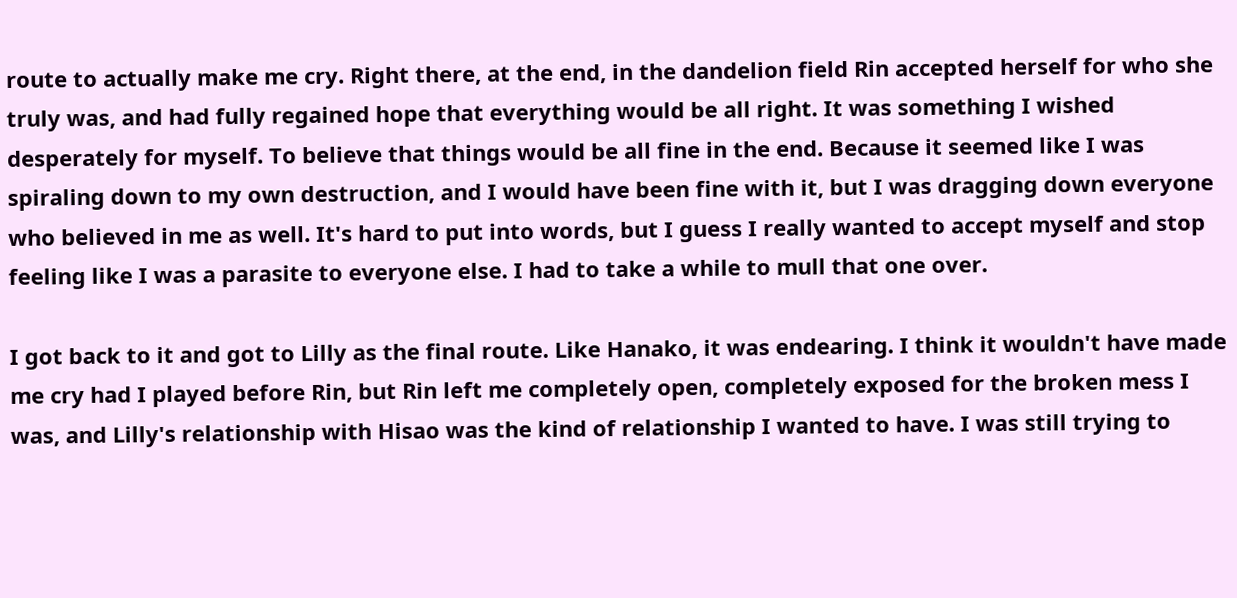route to actually make me cry. Right there, at the end, in the dandelion field Rin accepted herself for who she truly was, and had fully regained hope that everything would be all right. It was something I wished desperately for myself. To believe that things would be all fine in the end. Because it seemed like I was spiraling down to my own destruction, and I would have been fine with it, but I was dragging down everyone who believed in me as well. It's hard to put into words, but I guess I really wanted to accept myself and stop feeling like I was a parasite to everyone else. I had to take a while to mull that one over.

I got back to it and got to Lilly as the final route. Like Hanako, it was endearing. I think it wouldn't have made me cry had I played before Rin, but Rin left me completely open, completely exposed for the broken mess I was, and Lilly's relationship with Hisao was the kind of relationship I wanted to have. I was still trying to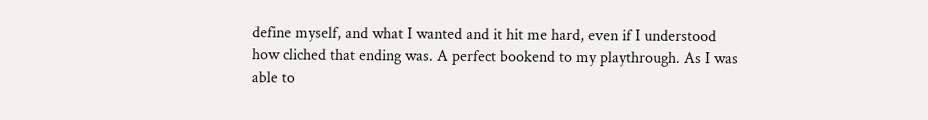define myself, and what I wanted and it hit me hard, even if I understood how cliched that ending was. A perfect bookend to my playthrough. As I was able to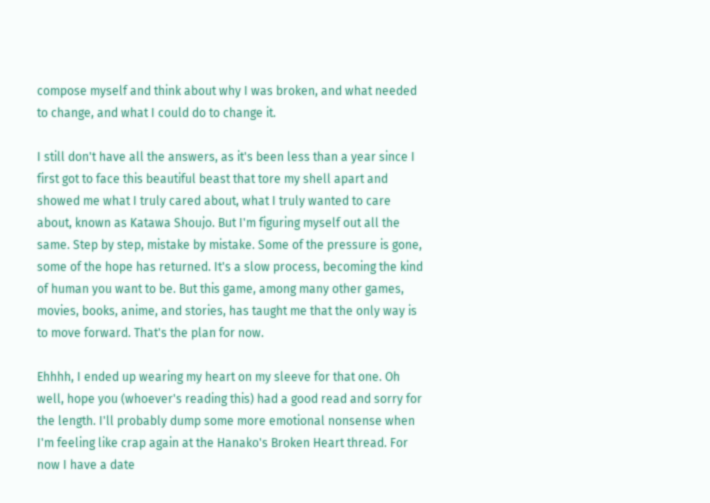compose myself and think about why I was broken, and what needed to change, and what I could do to change it.

I still don't have all the answers, as it's been less than a year since I first got to face this beautiful beast that tore my shell apart and showed me what I truly cared about, what I truly wanted to care about, known as Katawa Shoujo. But I'm figuring myself out all the same. Step by step, mistake by mistake. Some of the pressure is gone, some of the hope has returned. It's a slow process, becoming the kind of human you want to be. But this game, among many other games, movies, books, anime, and stories, has taught me that the only way is to move forward. That's the plan for now.

Ehhhh, I ended up wearing my heart on my sleeve for that one. Oh well, hope you (whoever's reading this) had a good read and sorry for the length. I'll probably dump some more emotional nonsense when I'm feeling like crap again at the Hanako's Broken Heart thread. For now I have a date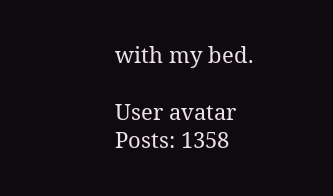with my bed.

User avatar
Posts: 1358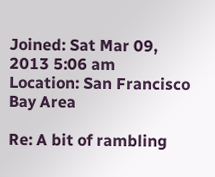Joined: Sat Mar 09, 2013 5:06 am
Location: San Francisco Bay Area

Re: A bit of rambling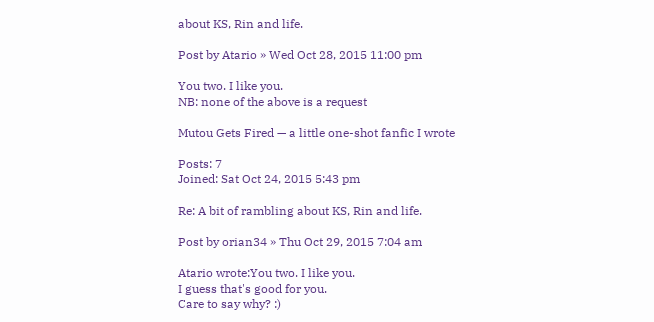about KS, Rin and life.

Post by Atario » Wed Oct 28, 2015 11:00 pm

You two. I like you.
NB: none of the above is a request

Mutou Gets Fired — a little one-shot fanfic I wrote

Posts: 7
Joined: Sat Oct 24, 2015 5:43 pm

Re: A bit of rambling about KS, Rin and life.

Post by orian34 » Thu Oct 29, 2015 7:04 am

Atario wrote:You two. I like you.
I guess that's good for you.
Care to say why? :)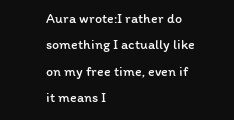Aura wrote:I rather do something I actually like on my free time, even if it means I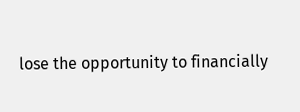lose the opportunity to financially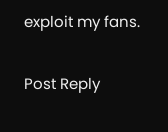exploit my fans.

Post Reply